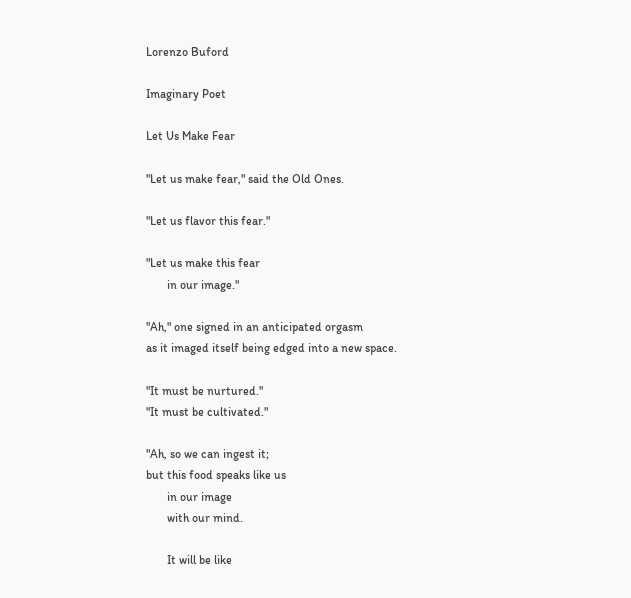Lorenzo Buford

Imaginary Poet

Let Us Make Fear

"Let us make fear," said the Old Ones.

"Let us flavor this fear."

"Let us make this fear
       in our image."

"Ah," one signed in an anticipated orgasm
as it imaged itself being edged into a new space.

"It must be nurtured."
"It must be cultivated."

"Ah, so we can ingest it;
but this food speaks like us
       in our image
       with our mind.

       It will be like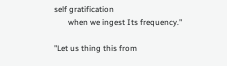self gratification
       when we ingest Its frequency."

"Let us thing this from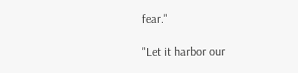fear."

"Let it harbor our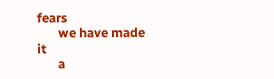fears
       we have made it
       a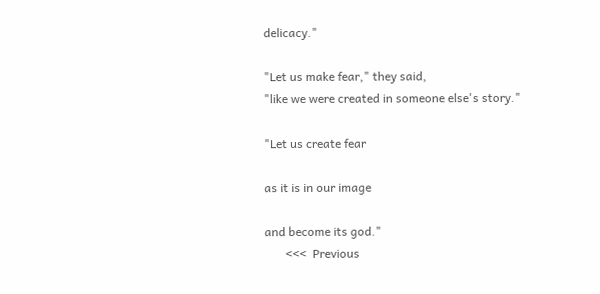delicacy."

"Let us make fear," they said,
"like we were created in someone else's story."

"Let us create fear

as it is in our image

and become its god."
       <<<  Previous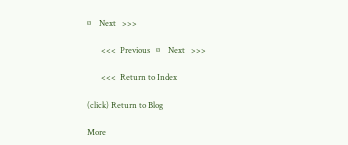¤    Next   >>>

       <<<  Previous   ¤    Next   >>>

       <<<  Return to Index

(click) Return to Blog

More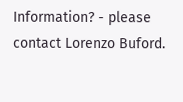Information? - please contact Lorenzo Buford.